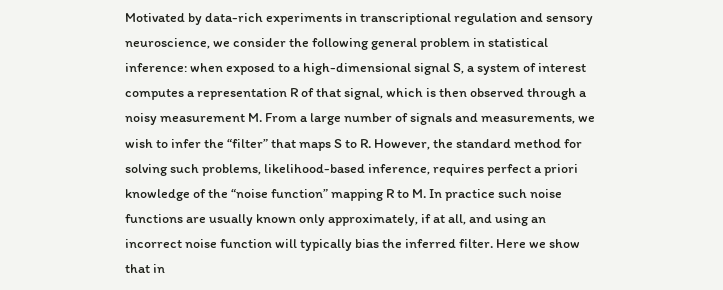Motivated by data-rich experiments in transcriptional regulation and sensory neuroscience, we consider the following general problem in statistical inference: when exposed to a high-dimensional signal S, a system of interest computes a representation R of that signal, which is then observed through a noisy measurement M. From a large number of signals and measurements, we wish to infer the “filter” that maps S to R. However, the standard method for solving such problems, likelihood-based inference, requires perfect a priori knowledge of the “noise function” mapping R to M. In practice such noise functions are usually known only approximately, if at all, and using an incorrect noise function will typically bias the inferred filter. Here we show that in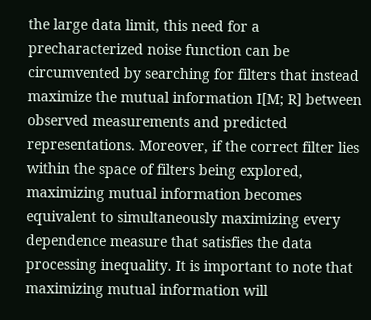the large data limit, this need for a precharacterized noise function can be circumvented by searching for filters that instead maximize the mutual information I[M; R] between observed measurements and predicted representations. Moreover, if the correct filter lies within the space of filters being explored, maximizing mutual information becomes equivalent to simultaneously maximizing every dependence measure that satisfies the data processing inequality. It is important to note that maximizing mutual information will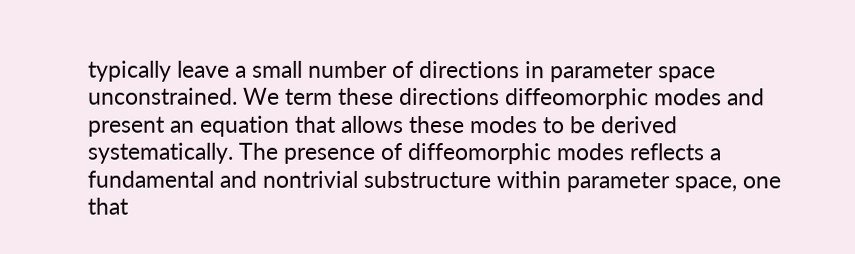typically leave a small number of directions in parameter space unconstrained. We term these directions diffeomorphic modes and present an equation that allows these modes to be derived systematically. The presence of diffeomorphic modes reflects a fundamental and nontrivial substructure within parameter space, one that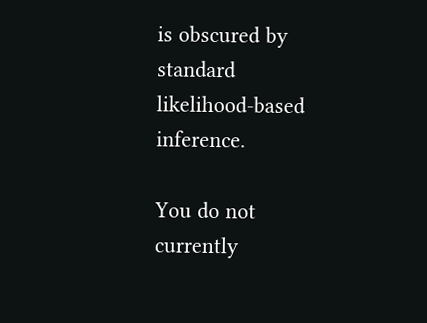is obscured by standard likelihood-based inference.

You do not currently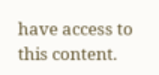have access to this content.